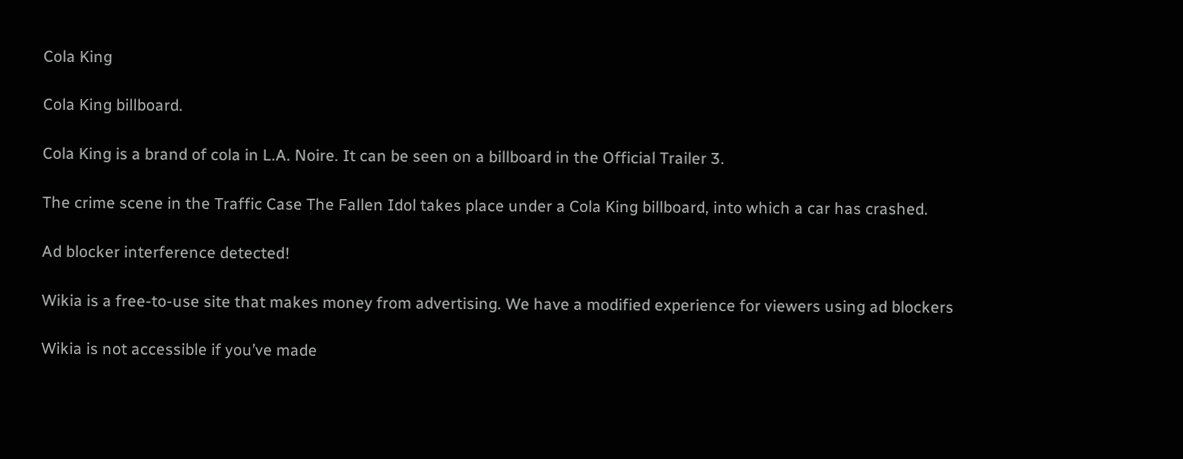Cola King

Cola King billboard.

Cola King is a brand of cola in L.A. Noire. It can be seen on a billboard in the Official Trailer 3.

The crime scene in the Traffic Case The Fallen Idol takes place under a Cola King billboard, into which a car has crashed.

Ad blocker interference detected!

Wikia is a free-to-use site that makes money from advertising. We have a modified experience for viewers using ad blockers

Wikia is not accessible if you’ve made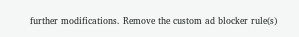further modifications. Remove the custom ad blocker rule(s)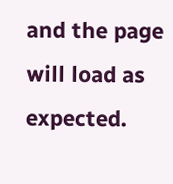and the page will load as expected.